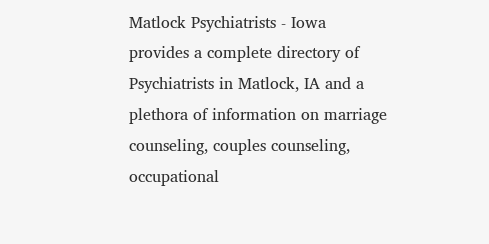Matlock Psychiatrists - Iowa provides a complete directory of Psychiatrists in Matlock, IA and a plethora of information on marriage counseling, couples counseling, occupational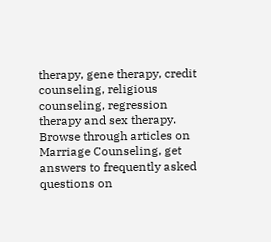therapy, gene therapy, credit counseling, religious counseling, regression therapy and sex therapy. Browse through articles on Marriage Counseling, get answers to frequently asked questions on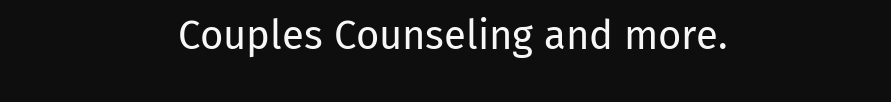Couples Counseling and more.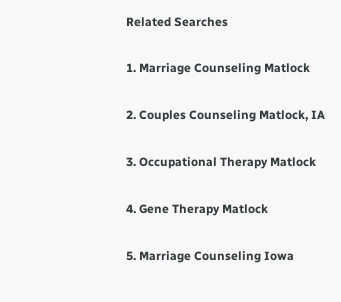Related Searches

1. Marriage Counseling Matlock

2. Couples Counseling Matlock, IA

3. Occupational Therapy Matlock

4. Gene Therapy Matlock

5. Marriage Counseling Iowa